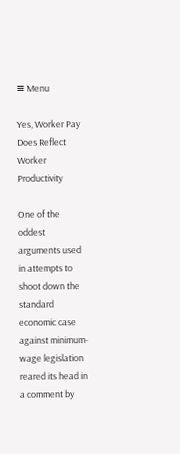≡ Menu

Yes, Worker Pay Does Reflect Worker Productivity

One of the oddest arguments used in attempts to shoot down the standard economic case against minimum-wage legislation reared its head in a comment by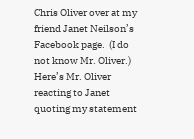Chris Oliver over at my friend Janet Neilson’s Facebook page.  (I do not know Mr. Oliver.)  Here’s Mr. Oliver reacting to Janet quoting my statement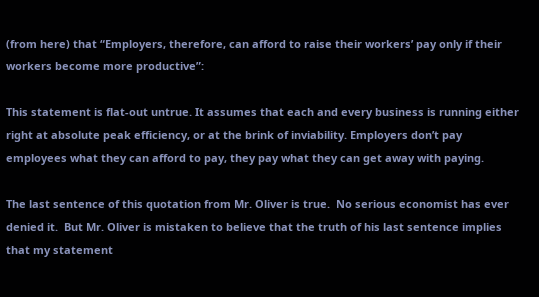(from here) that “Employers, therefore, can afford to raise their workers’ pay only if their workers become more productive”:

This statement is flat-out untrue. It assumes that each and every business is running either right at absolute peak efficiency, or at the brink of inviability. Employers don’t pay employees what they can afford to pay, they pay what they can get away with paying.

The last sentence of this quotation from Mr. Oliver is true.  No serious economist has ever denied it.  But Mr. Oliver is mistaken to believe that the truth of his last sentence implies that my statement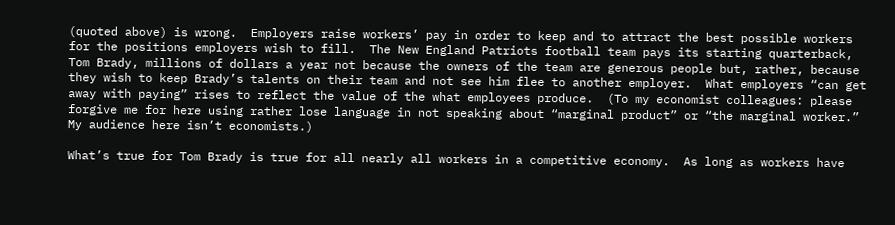(quoted above) is wrong.  Employers raise workers’ pay in order to keep and to attract the best possible workers for the positions employers wish to fill.  The New England Patriots football team pays its starting quarterback, Tom Brady, millions of dollars a year not because the owners of the team are generous people but, rather, because they wish to keep Brady’s talents on their team and not see him flee to another employer.  What employers “can get away with paying” rises to reflect the value of the what employees produce.  (To my economist colleagues: please forgive me for here using rather lose language in not speaking about “marginal product” or “the marginal worker.”  My audience here isn’t economists.)

What’s true for Tom Brady is true for all nearly all workers in a competitive economy.  As long as workers have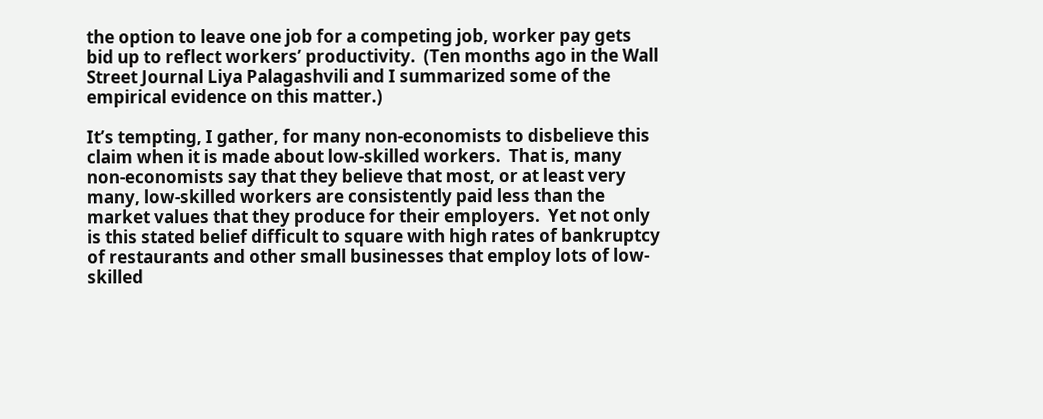the option to leave one job for a competing job, worker pay gets bid up to reflect workers’ productivity.  (Ten months ago in the Wall Street Journal Liya Palagashvili and I summarized some of the empirical evidence on this matter.)

It’s tempting, I gather, for many non-economists to disbelieve this claim when it is made about low-skilled workers.  That is, many non-economists say that they believe that most, or at least very many, low-skilled workers are consistently paid less than the market values that they produce for their employers.  Yet not only is this stated belief difficult to square with high rates of bankruptcy of restaurants and other small businesses that employ lots of low-skilled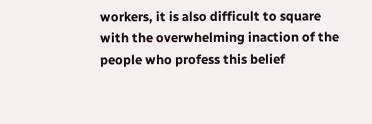workers, it is also difficult to square with the overwhelming inaction of the people who profess this belief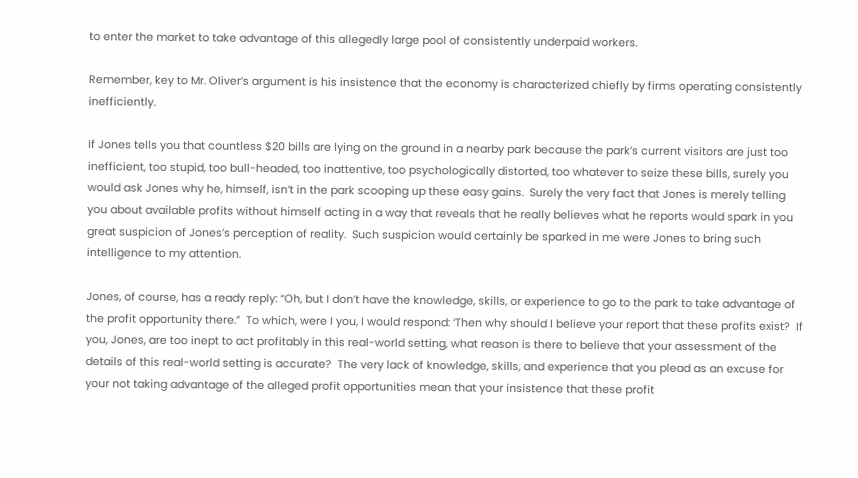to enter the market to take advantage of this allegedly large pool of consistently underpaid workers.

Remember, key to Mr. Oliver’s argument is his insistence that the economy is characterized chiefly by firms operating consistently inefficiently.

If Jones tells you that countless $20 bills are lying on the ground in a nearby park because the park’s current visitors are just too inefficient, too stupid, too bull-headed, too inattentive, too psychologically distorted, too whatever to seize these bills, surely you would ask Jones why he, himself, isn’t in the park scooping up these easy gains.  Surely the very fact that Jones is merely telling you about available profits without himself acting in a way that reveals that he really believes what he reports would spark in you great suspicion of Jones’s perception of reality.  Such suspicion would certainly be sparked in me were Jones to bring such intelligence to my attention.

Jones, of course, has a ready reply: “Oh, but I don’t have the knowledge, skills, or experience to go to the park to take advantage of the profit opportunity there.”  To which, were I you, I would respond: ‘Then why should I believe your report that these profits exist?  If you, Jones, are too inept to act profitably in this real-world setting, what reason is there to believe that your assessment of the details of this real-world setting is accurate?  The very lack of knowledge, skills, and experience that you plead as an excuse for your not taking advantage of the alleged profit opportunities mean that your insistence that these profit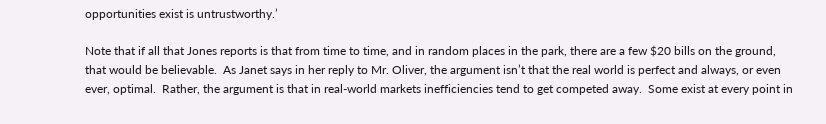opportunities exist is untrustworthy.’

Note that if all that Jones reports is that from time to time, and in random places in the park, there are a few $20 bills on the ground, that would be believable.  As Janet says in her reply to Mr. Oliver, the argument isn’t that the real world is perfect and always, or even ever, optimal.  Rather, the argument is that in real-world markets inefficiencies tend to get competed away.  Some exist at every point in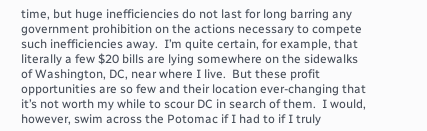time, but huge inefficiencies do not last for long barring any government prohibition on the actions necessary to compete such inefficiencies away.  I’m quite certain, for example, that literally a few $20 bills are lying somewhere on the sidewalks of Washington, DC, near where I live.  But these profit opportunities are so few and their location ever-changing that it’s not worth my while to scour DC in search of them.  I would, however, swim across the Potomac if I had to if I truly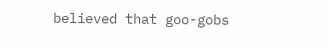believed that goo-gobs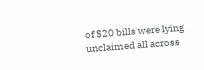of $20 bills were lying unclaimed all across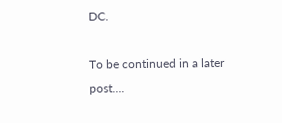DC.

To be continued in a later post….